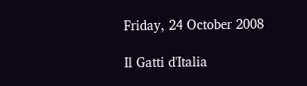Friday, 24 October 2008

Il Gatti d'Italia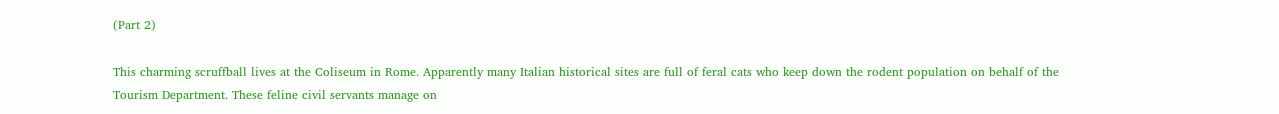(Part 2)

This charming scruffball lives at the Coliseum in Rome. Apparently many Italian historical sites are full of feral cats who keep down the rodent population on behalf of the Tourism Department. These feline civil servants manage on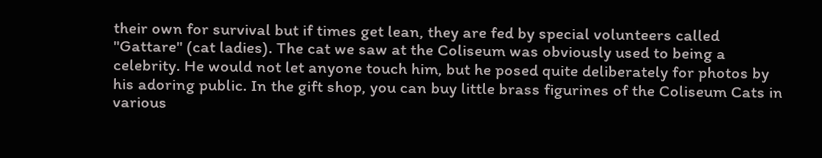their own for survival but if times get lean, they are fed by special volunteers called "Gattare" (cat ladies). The cat we saw at the Coliseum was obviously used to being a celebrity. He would not let anyone touch him, but he posed quite deliberately for photos by his adoring public. In the gift shop, you can buy little brass figurines of the Coliseum Cats in various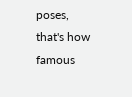poses, that's how famous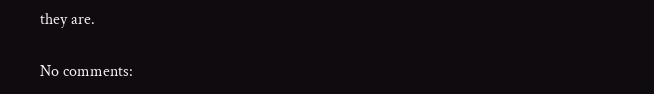they are.

No comments: